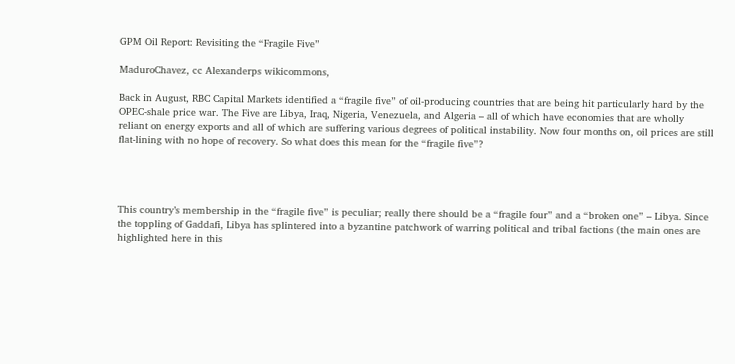GPM Oil Report: Revisiting the “Fragile Five”

MaduroChavez, cc Alexanderps wikicommons,

Back in August, RBC Capital Markets identified a “fragile five” of oil-producing countries that are being hit particularly hard by the OPEC-shale price war. The Five are Libya, Iraq, Nigeria, Venezuela, and Algeria – all of which have economies that are wholly reliant on energy exports and all of which are suffering various degrees of political instability. Now four months on, oil prices are still flat-lining with no hope of recovery. So what does this mean for the “fragile five”?




This country’s membership in the “fragile five” is peculiar; really there should be a “fragile four” and a “broken one” – Libya. Since the toppling of Gaddafi, Libya has splintered into a byzantine patchwork of warring political and tribal factions (the main ones are highlighted here in this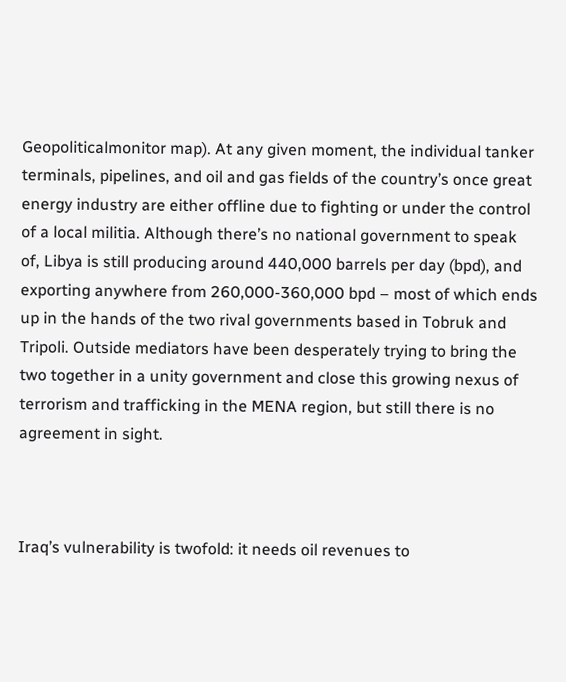Geopoliticalmonitor map). At any given moment, the individual tanker terminals, pipelines, and oil and gas fields of the country’s once great energy industry are either offline due to fighting or under the control of a local militia. Although there’s no national government to speak of, Libya is still producing around 440,000 barrels per day (bpd), and exporting anywhere from 260,000-360,000 bpd – most of which ends up in the hands of the two rival governments based in Tobruk and Tripoli. Outside mediators have been desperately trying to bring the two together in a unity government and close this growing nexus of terrorism and trafficking in the MENA region, but still there is no agreement in sight.



Iraq’s vulnerability is twofold: it needs oil revenues to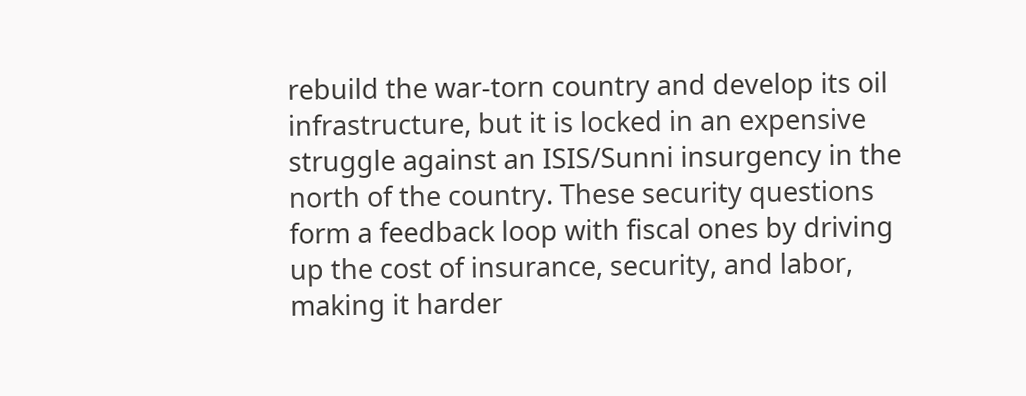rebuild the war-torn country and develop its oil infrastructure, but it is locked in an expensive struggle against an ISIS/Sunni insurgency in the north of the country. These security questions form a feedback loop with fiscal ones by driving up the cost of insurance, security, and labor, making it harder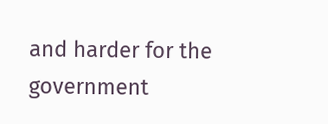and harder for the government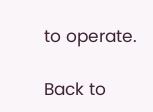to operate.

Back to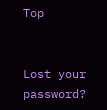Top


Lost your password?